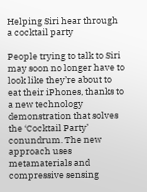Helping Siri hear through a cocktail party

People trying to talk to Siri may soon no longer have to look like they’re about to eat their iPhones, thanks to a new technology demonstration that solves the ‘Cocktail Party’ conundrum. The new approach uses metamaterials and compressive sensing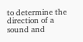to determine the direction of a sound and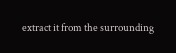extract it from the surrounding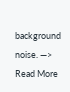background noise. —> Read More